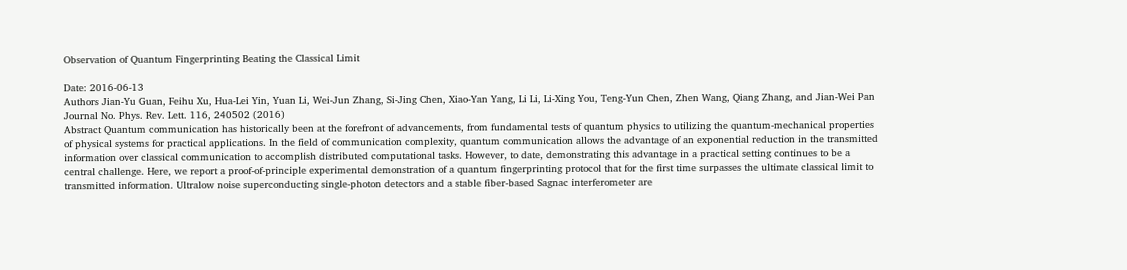Observation of Quantum Fingerprinting Beating the Classical Limit

Date: 2016-06-13
Authors Jian-Yu Guan, Feihu Xu, Hua-Lei Yin, Yuan Li, Wei-Jun Zhang, Si-Jing Chen, Xiao-Yan Yang, Li Li, Li-Xing You, Teng-Yun Chen, Zhen Wang, Qiang Zhang, and Jian-Wei Pan
Journal No. Phys. Rev. Lett. 116, 240502 (2016)
Abstract Quantum communication has historically been at the forefront of advancements, from fundamental tests of quantum physics to utilizing the quantum-mechanical properties of physical systems for practical applications. In the field of communication complexity, quantum communication allows the advantage of an exponential reduction in the transmitted information over classical communication to accomplish distributed computational tasks. However, to date, demonstrating this advantage in a practical setting continues to be a central challenge. Here, we report a proof-of-principle experimental demonstration of a quantum fingerprinting protocol that for the first time surpasses the ultimate classical limit to transmitted information. Ultralow noise superconducting single-photon detectors and a stable fiber-based Sagnac interferometer are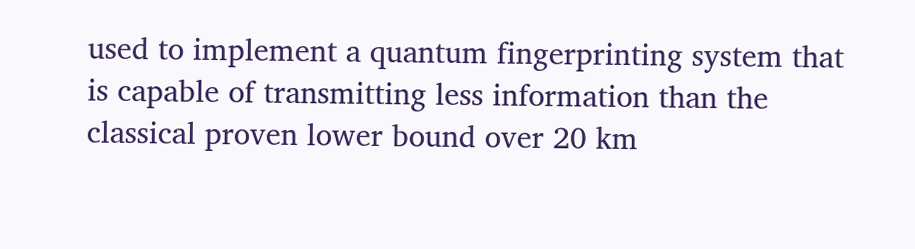used to implement a quantum fingerprinting system that is capable of transmitting less information than the classical proven lower bound over 20 km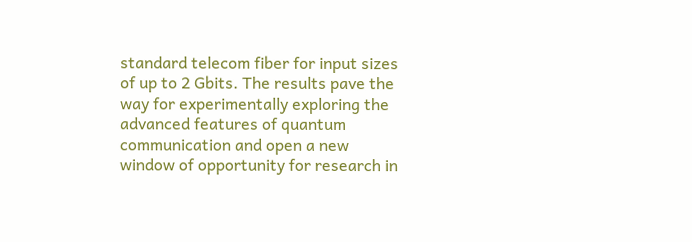standard telecom fiber for input sizes of up to 2 Gbits. The results pave the way for experimentally exploring the advanced features of quantum communication and open a new window of opportunity for research in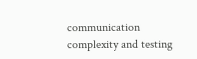communication complexity and testing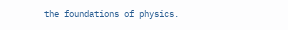the foundations of physics.